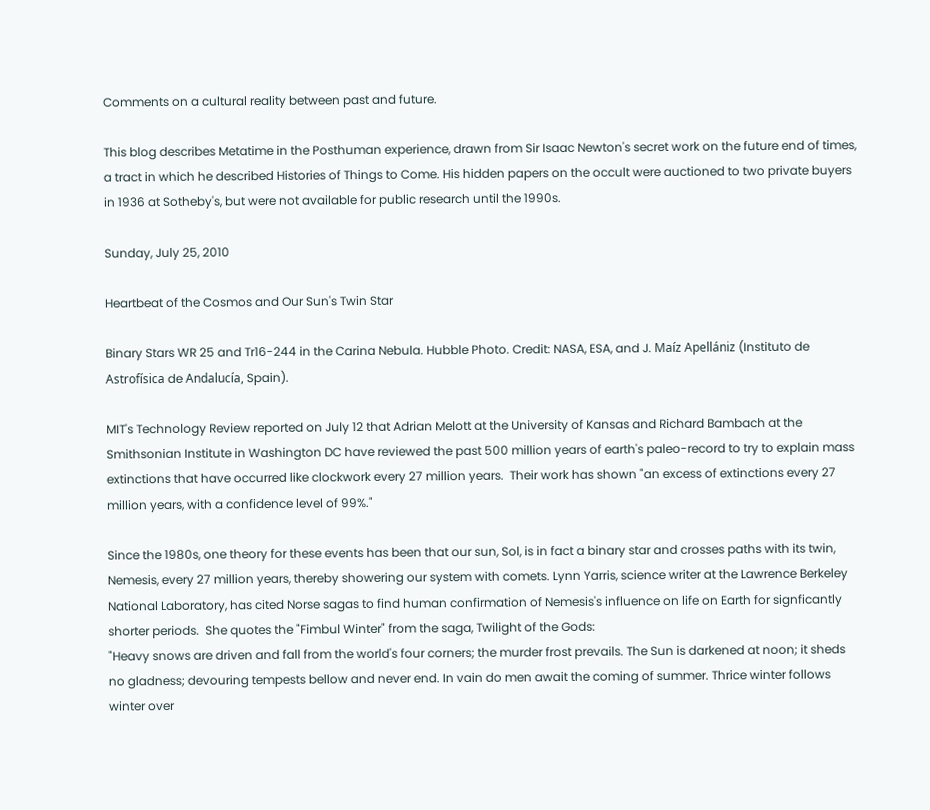Comments on a cultural reality between past and future.

This blog describes Metatime in the Posthuman experience, drawn from Sir Isaac Newton's secret work on the future end of times, a tract in which he described Histories of Things to Come. His hidden papers on the occult were auctioned to two private buyers in 1936 at Sotheby's, but were not available for public research until the 1990s.

Sunday, July 25, 2010

Heartbeat of the Cosmos and Our Sun's Twin Star

Binary Stars WR 25 and Tr16-244 in the Carina Nebula. Hubble Photo. Credit: NASA, ESA, and J. Maíz Apellániz (Instituto de Astrofísica de Andalucía, Spain).

MIT's Technology Review reported on July 12 that Adrian Melott at the University of Kansas and Richard Bambach at the Smithsonian Institute in Washington DC have reviewed the past 500 million years of earth's paleo-record to try to explain mass extinctions that have occurred like clockwork every 27 million years.  Their work has shown "an excess of extinctions every 27 million years, with a confidence level of 99%."

Since the 1980s, one theory for these events has been that our sun, Sol, is in fact a binary star and crosses paths with its twin, Nemesis, every 27 million years, thereby showering our system with comets. Lynn Yarris, science writer at the Lawrence Berkeley National Laboratory, has cited Norse sagas to find human confirmation of Nemesis's influence on life on Earth for signficantly shorter periods.  She quotes the "Fimbul Winter" from the saga, Twilight of the Gods:
"Heavy snows are driven and fall from the world's four corners; the murder frost prevails. The Sun is darkened at noon; it sheds no gladness; devouring tempests bellow and never end. In vain do men await the coming of summer. Thrice winter follows winter over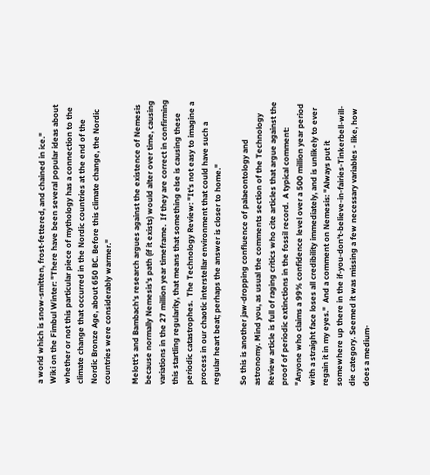a world which is snow-smitten, frost-fettered, and chained in ice."
Wiki on the Fimbul Winter: "There have been several popular ideas about whether or not this particular piece of mythology has a connection to the climate change that occurred in the Nordic countries at the end of the Nordic Bronze Age, about 650 BC. Before this climate change, the Nordic countries were considerably warmer."

Melott's and Bambach's research argues against the existence of Nemesis because normally Nemesis's path (if it exists) would alter over time, causing variations in the 27 million year timeframe.  If they are correct in confirming this startling regularity, that means that something else is causing these periodic catastrophes.  The Technology Review: "It's not easy to imagine a process in our chaotic interstellar environment that could have such a regular heart beat; perhaps the answer is closer to home."

So this is another jaw-dropping confluence of palaeontology and astronomy. Mind you, as usual the comments section of the Technology Review article is full of raging critics who cite articles that argue against the proof of periodic extinctions in the fossil record.  A typical comment: "Anyone who claims a 99% confidence level over a 500 million year period with a straight face loses all credibility immediately, and is unlikely to ever regain it in my eyes."  And a comment on Nemesis: "Always put it somewhere up there in the if-you-don't-believe-in-fairies-Tinkerbell-will-die category. Seemed it was missing a few necessary variables - like, how does a medium-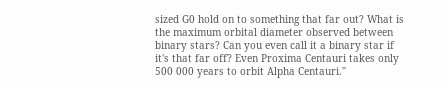sized G0 hold on to something that far out? What is the maximum orbital diameter observed between binary stars? Can you even call it a binary star if it's that far off? Even Proxima Centauri takes only 500 000 years to orbit Alpha Centauri."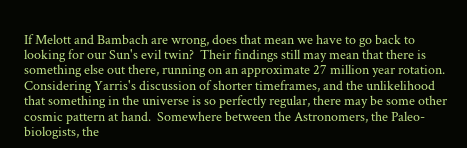If Melott and Bambach are wrong, does that mean we have to go back to looking for our Sun's evil twin?  Their findings still may mean that there is something else out there, running on an approximate 27 million year rotation. Considering Yarris's discussion of shorter timeframes, and the unlikelihood that something in the universe is so perfectly regular, there may be some other cosmic pattern at hand.  Somewhere between the Astronomers, the Paleo-biologists, the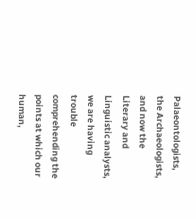Palaeontologists, the Archaeologists, and now the Literary and Linguistic analysts, we are having trouble comprehending the points at which our human,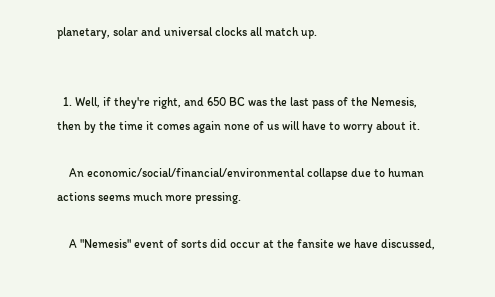planetary, solar and universal clocks all match up.


  1. Well, if they're right, and 650 BC was the last pass of the Nemesis, then by the time it comes again none of us will have to worry about it.

    An economic/social/financial/environmental collapse due to human actions seems much more pressing.

    A "Nemesis" event of sorts did occur at the fansite we have discussed,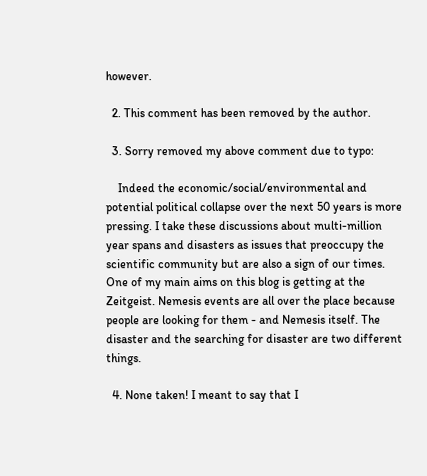however.

  2. This comment has been removed by the author.

  3. Sorry removed my above comment due to typo:

    Indeed the economic/social/environmental and potential political collapse over the next 50 years is more pressing. I take these discussions about multi-million year spans and disasters as issues that preoccupy the scientific community but are also a sign of our times. One of my main aims on this blog is getting at the Zeitgeist. Nemesis events are all over the place because people are looking for them - and Nemesis itself. The disaster and the searching for disaster are two different things.

  4. None taken! I meant to say that I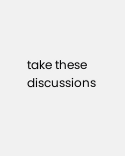take these discussions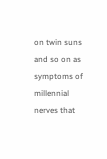on twin suns and so on as symptoms of millennial nerves that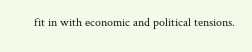fit in with economic and political tensions.